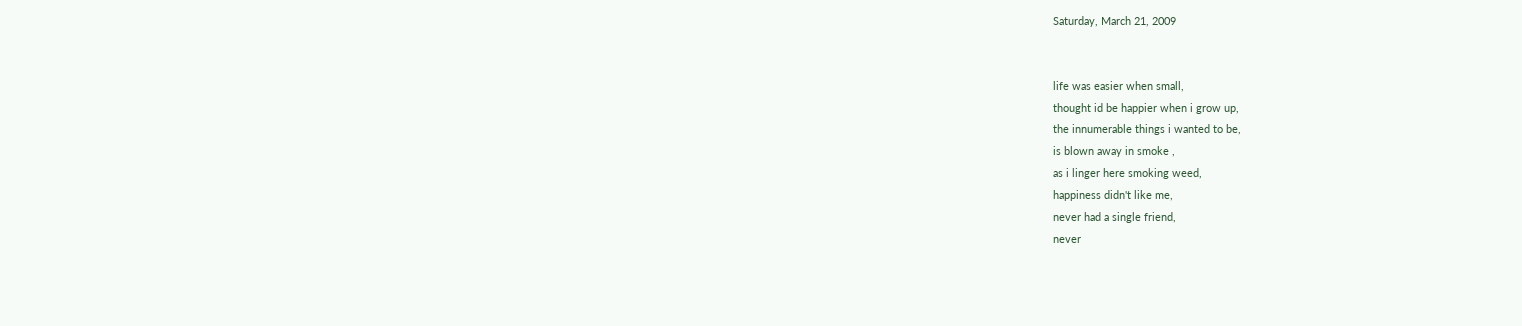Saturday, March 21, 2009


life was easier when small,
thought id be happier when i grow up,
the innumerable things i wanted to be,
is blown away in smoke ,
as i linger here smoking weed,
happiness didn't like me,
never had a single friend,
never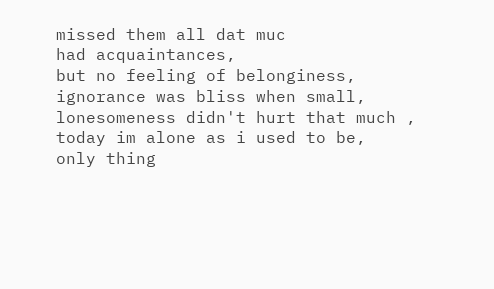missed them all dat muc
had acquaintances,
but no feeling of belonginess,
ignorance was bliss when small,
lonesomeness didn't hurt that much ,
today im alone as i used to be,
only thing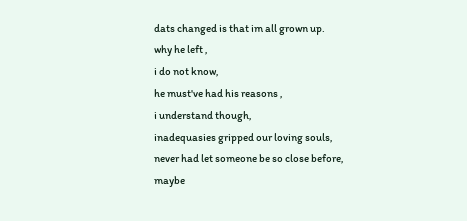dats changed is that im all grown up.
why he left ,
i do not know,
he must've had his reasons ,
i understand though,
inadequasies gripped our loving souls,
never had let someone be so close before,
maybe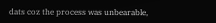dats coz the process was unbearable,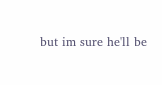but im sure he'll be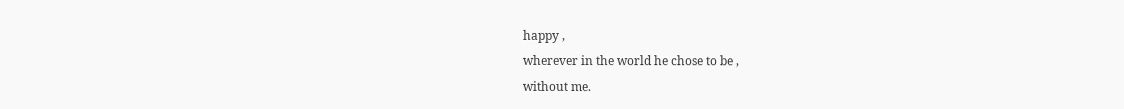happy ,
wherever in the world he chose to be ,
without me.